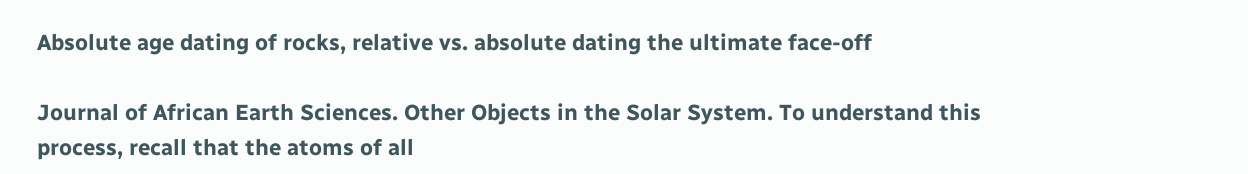Absolute age dating of rocks, relative vs. absolute dating the ultimate face-off

Journal of African Earth Sciences. Other Objects in the Solar System. To understand this process, recall that the atoms of all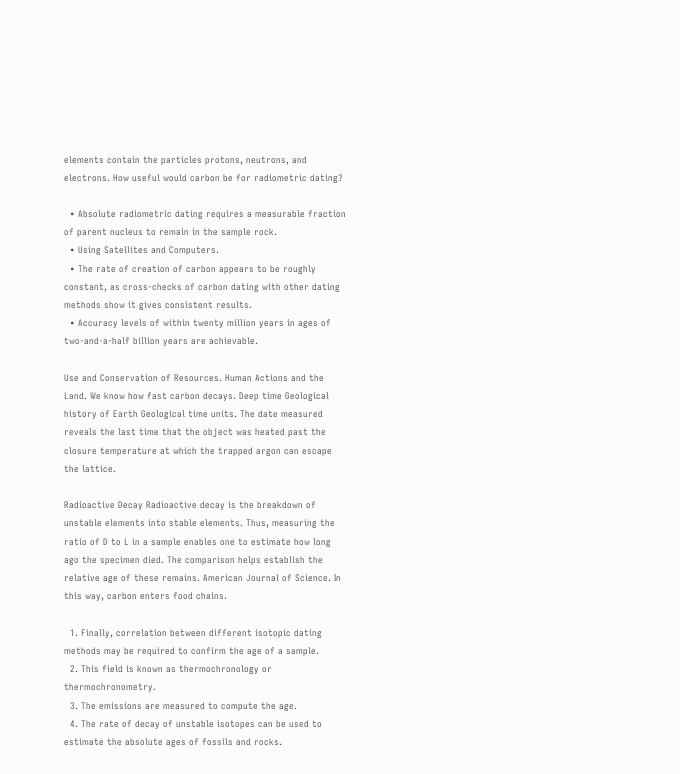elements contain the particles protons, neutrons, and electrons. How useful would carbon be for radiometric dating?

  • Absolute radiometric dating requires a measurable fraction of parent nucleus to remain in the sample rock.
  • Using Satellites and Computers.
  • The rate of creation of carbon appears to be roughly constant, as cross-checks of carbon dating with other dating methods show it gives consistent results.
  • Accuracy levels of within twenty million years in ages of two-and-a-half billion years are achievable.

Use and Conservation of Resources. Human Actions and the Land. We know how fast carbon decays. Deep time Geological history of Earth Geological time units. The date measured reveals the last time that the object was heated past the closure temperature at which the trapped argon can escape the lattice.

Radioactive Decay Radioactive decay is the breakdown of unstable elements into stable elements. Thus, measuring the ratio of D to L in a sample enables one to estimate how long ago the specimen died. The comparison helps establish the relative age of these remains. American Journal of Science. In this way, carbon enters food chains.

  1. Finally, correlation between different isotopic dating methods may be required to confirm the age of a sample.
  2. This field is known as thermochronology or thermochronometry.
  3. The emissions are measured to compute the age.
  4. The rate of decay of unstable isotopes can be used to estimate the absolute ages of fossils and rocks.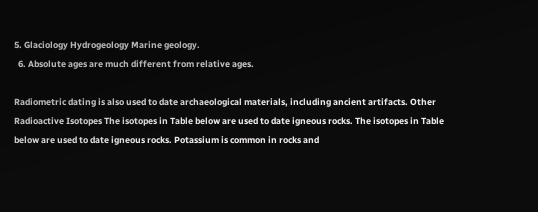5. Glaciology Hydrogeology Marine geology.
  6. Absolute ages are much different from relative ages.

Radiometric dating is also used to date archaeological materials, including ancient artifacts. Other Radioactive Isotopes The isotopes in Table below are used to date igneous rocks. The isotopes in Table below are used to date igneous rocks. Potassium is common in rocks and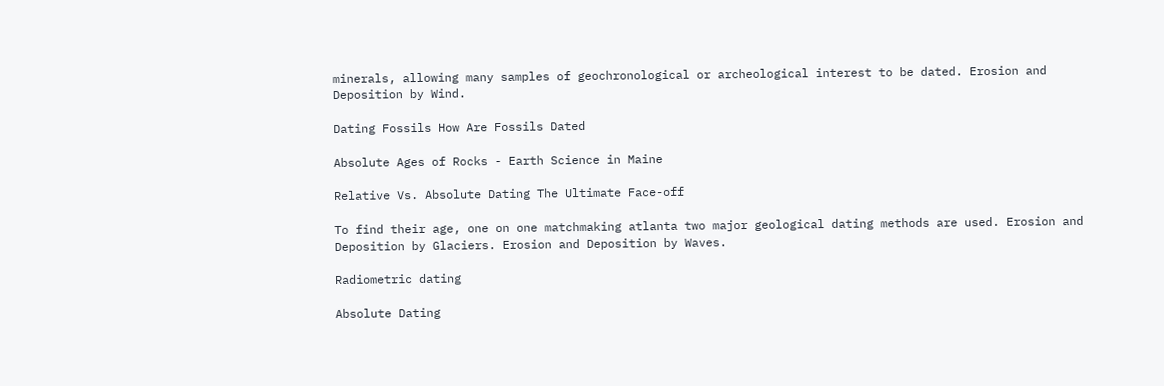minerals, allowing many samples of geochronological or archeological interest to be dated. Erosion and Deposition by Wind.

Dating Fossils How Are Fossils Dated

Absolute Ages of Rocks - Earth Science in Maine

Relative Vs. Absolute Dating The Ultimate Face-off

To find their age, one on one matchmaking atlanta two major geological dating methods are used. Erosion and Deposition by Glaciers. Erosion and Deposition by Waves.

Radiometric dating

Absolute Dating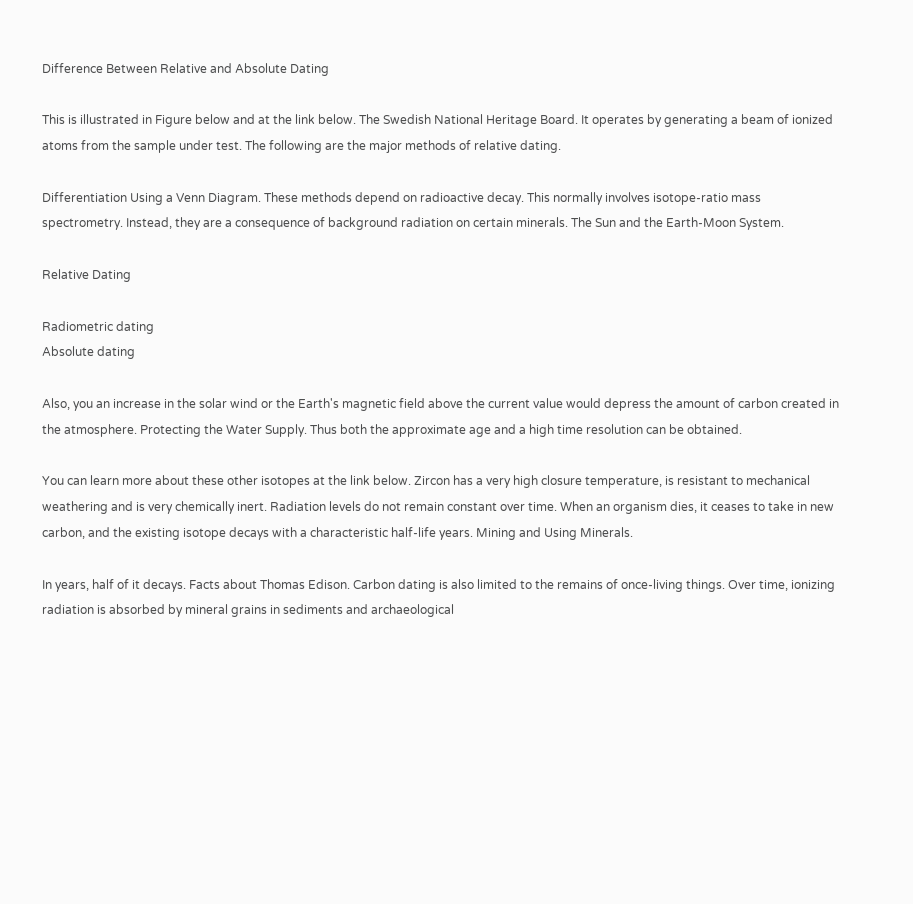Difference Between Relative and Absolute Dating

This is illustrated in Figure below and at the link below. The Swedish National Heritage Board. It operates by generating a beam of ionized atoms from the sample under test. The following are the major methods of relative dating.

Differentiation Using a Venn Diagram. These methods depend on radioactive decay. This normally involves isotope-ratio mass spectrometry. Instead, they are a consequence of background radiation on certain minerals. The Sun and the Earth-Moon System.

Relative Dating

Radiometric dating
Absolute dating

Also, you an increase in the solar wind or the Earth's magnetic field above the current value would depress the amount of carbon created in the atmosphere. Protecting the Water Supply. Thus both the approximate age and a high time resolution can be obtained.

You can learn more about these other isotopes at the link below. Zircon has a very high closure temperature, is resistant to mechanical weathering and is very chemically inert. Radiation levels do not remain constant over time. When an organism dies, it ceases to take in new carbon, and the existing isotope decays with a characteristic half-life years. Mining and Using Minerals.

In years, half of it decays. Facts about Thomas Edison. Carbon dating is also limited to the remains of once-living things. Over time, ionizing radiation is absorbed by mineral grains in sediments and archaeological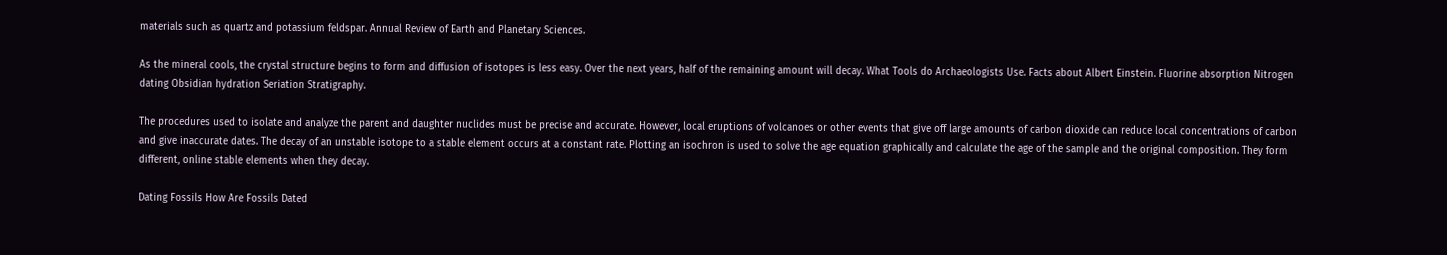materials such as quartz and potassium feldspar. Annual Review of Earth and Planetary Sciences.

As the mineral cools, the crystal structure begins to form and diffusion of isotopes is less easy. Over the next years, half of the remaining amount will decay. What Tools do Archaeologists Use. Facts about Albert Einstein. Fluorine absorption Nitrogen dating Obsidian hydration Seriation Stratigraphy.

The procedures used to isolate and analyze the parent and daughter nuclides must be precise and accurate. However, local eruptions of volcanoes or other events that give off large amounts of carbon dioxide can reduce local concentrations of carbon and give inaccurate dates. The decay of an unstable isotope to a stable element occurs at a constant rate. Plotting an isochron is used to solve the age equation graphically and calculate the age of the sample and the original composition. They form different, online stable elements when they decay.

Dating Fossils How Are Fossils Dated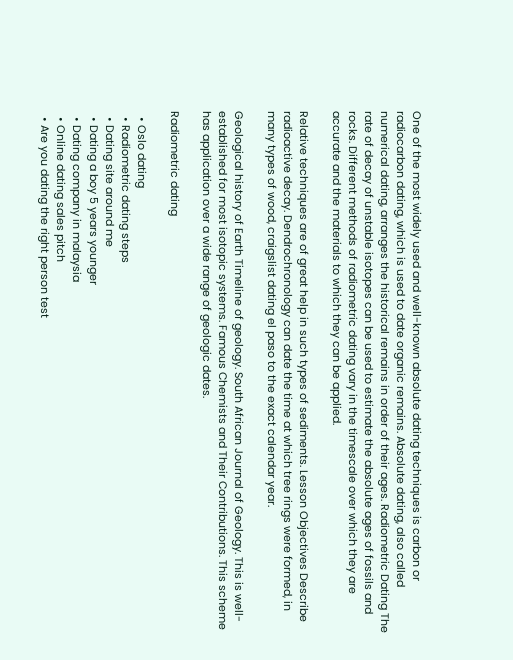One of the most widely used and well-known absolute dating techniques is carbon or radiocarbon dating, which is used to date organic remains. Absolute dating, also called numerical dating, arranges the historical remains in order of their ages. Radiometric Dating The rate of decay of unstable isotopes can be used to estimate the absolute ages of fossils and rocks. Different methods of radiometric dating vary in the timescale over which they are accurate and the materials to which they can be applied.

Relative techniques are of great help in such types of sediments. Lesson Objectives Describe radioactive decay. Dendrochronology can date the time at which tree rings were formed, in many types of wood, craigslist dating el paso to the exact calendar year.

Geological history of Earth Timeline of geology. South African Journal of Geology. This is well-established for most isotopic systems. Famous Chemists and Their Contributions. This scheme has application over a wide range of geologic dates.

Radiometric dating

  • Oslo dating
  • Radiometric dating steps
  • Dating site around me
  • Dating a boy 5 years younger
  • Dating company in malaysia
  • Online dating sales pitch
  • Are you dating the right person test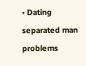• Dating separated man problems